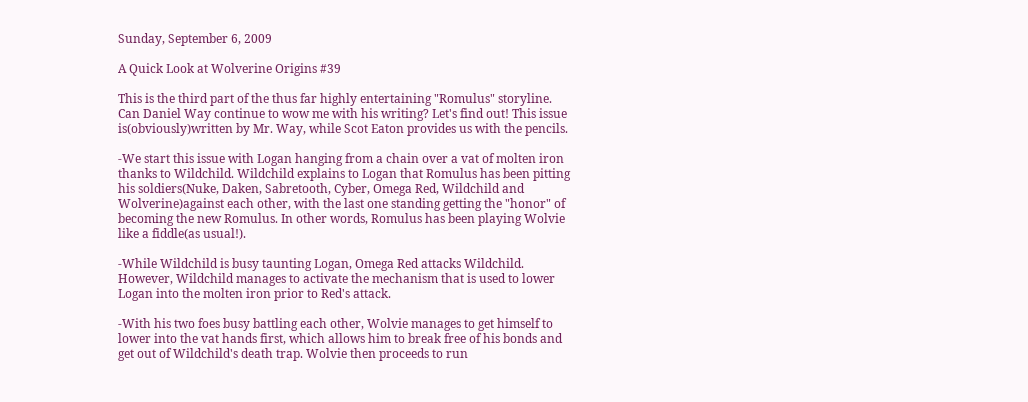Sunday, September 6, 2009

A Quick Look at Wolverine Origins #39

This is the third part of the thus far highly entertaining "Romulus" storyline. Can Daniel Way continue to wow me with his writing? Let's find out! This issue is(obviously)written by Mr. Way, while Scot Eaton provides us with the pencils.

-We start this issue with Logan hanging from a chain over a vat of molten iron thanks to Wildchild. Wildchild explains to Logan that Romulus has been pitting his soldiers(Nuke, Daken, Sabretooth, Cyber, Omega Red, Wildchild and Wolverine)against each other, with the last one standing getting the "honor" of becoming the new Romulus. In other words, Romulus has been playing Wolvie like a fiddle(as usual!).

-While Wildchild is busy taunting Logan, Omega Red attacks Wildchild. However, Wildchild manages to activate the mechanism that is used to lower Logan into the molten iron prior to Red's attack.

-With his two foes busy battling each other, Wolvie manages to get himself to lower into the vat hands first, which allows him to break free of his bonds and get out of Wildchild's death trap. Wolvie then proceeds to run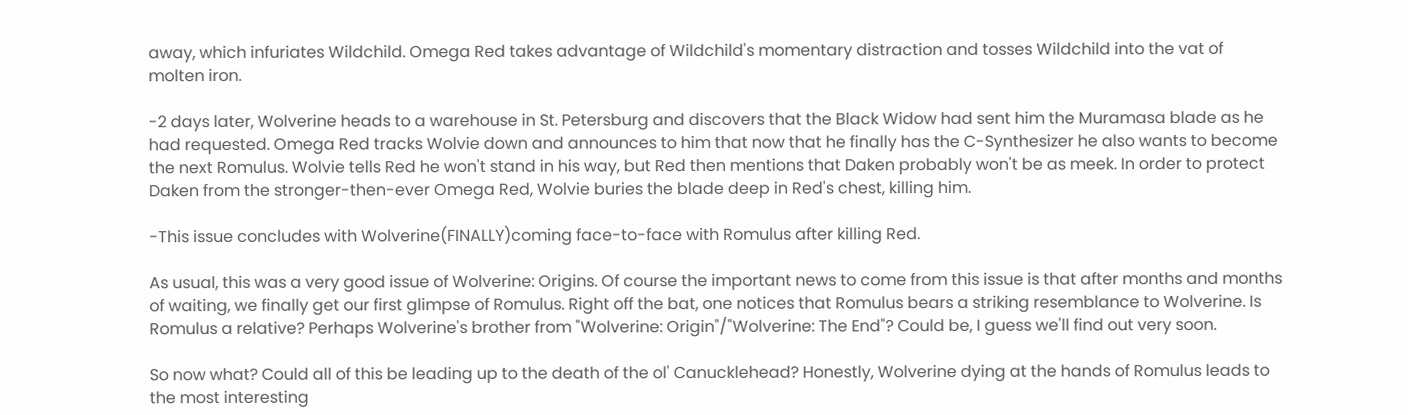away, which infuriates Wildchild. Omega Red takes advantage of Wildchild's momentary distraction and tosses Wildchild into the vat of molten iron.

-2 days later, Wolverine heads to a warehouse in St. Petersburg and discovers that the Black Widow had sent him the Muramasa blade as he had requested. Omega Red tracks Wolvie down and announces to him that now that he finally has the C-Synthesizer he also wants to become the next Romulus. Wolvie tells Red he won't stand in his way, but Red then mentions that Daken probably won't be as meek. In order to protect Daken from the stronger-then-ever Omega Red, Wolvie buries the blade deep in Red's chest, killing him.

-This issue concludes with Wolverine(FINALLY)coming face-to-face with Romulus after killing Red.

As usual, this was a very good issue of Wolverine: Origins. Of course the important news to come from this issue is that after months and months of waiting, we finally get our first glimpse of Romulus. Right off the bat, one notices that Romulus bears a striking resemblance to Wolverine. Is Romulus a relative? Perhaps Wolverine's brother from "Wolverine: Origin"/"Wolverine: The End"? Could be, I guess we'll find out very soon.

So now what? Could all of this be leading up to the death of the ol' Canucklehead? Honestly, Wolverine dying at the hands of Romulus leads to the most interesting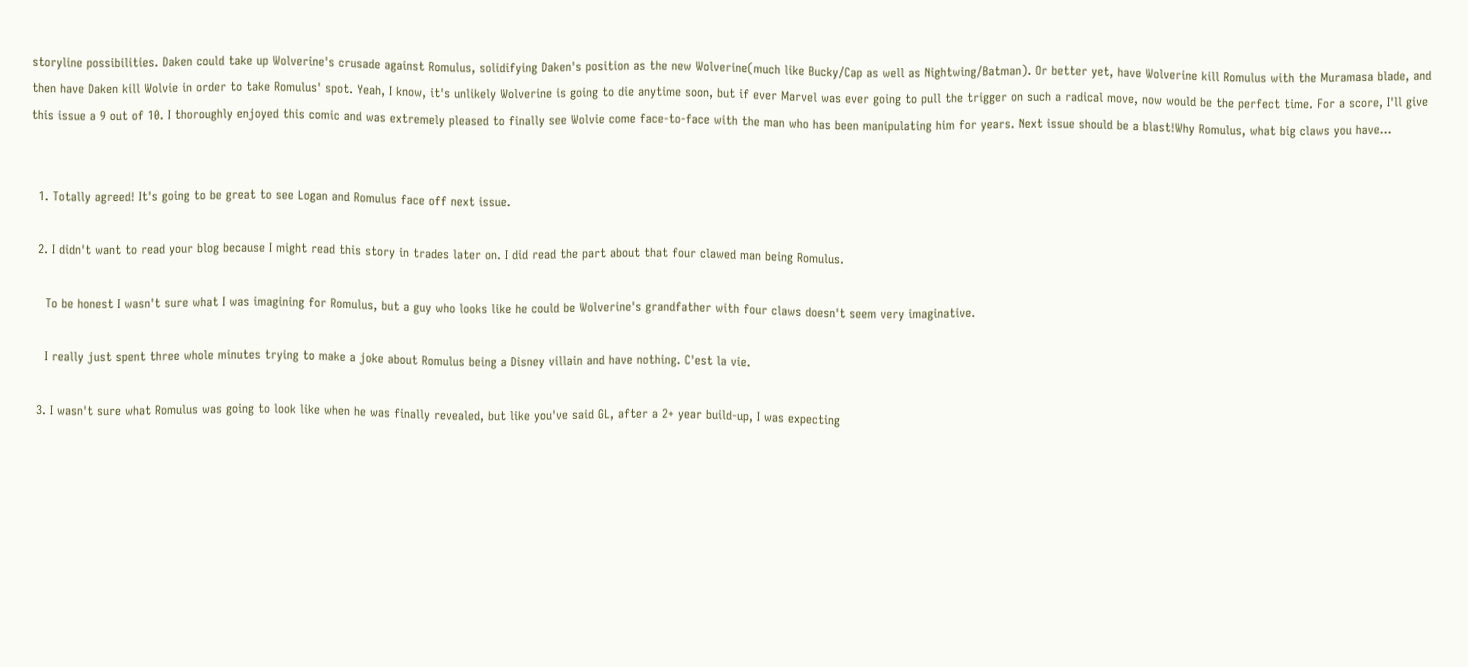storyline possibilities. Daken could take up Wolverine's crusade against Romulus, solidifying Daken's position as the new Wolverine(much like Bucky/Cap as well as Nightwing/Batman). Or better yet, have Wolverine kill Romulus with the Muramasa blade, and then have Daken kill Wolvie in order to take Romulus' spot. Yeah, I know, it's unlikely Wolverine is going to die anytime soon, but if ever Marvel was ever going to pull the trigger on such a radical move, now would be the perfect time. For a score, I'll give this issue a 9 out of 10. I thoroughly enjoyed this comic and was extremely pleased to finally see Wolvie come face-to-face with the man who has been manipulating him for years. Next issue should be a blast!Why Romulus, what big claws you have...


  1. Totally agreed! It's going to be great to see Logan and Romulus face off next issue.

  2. I didn't want to read your blog because I might read this story in trades later on. I did read the part about that four clawed man being Romulus.

    To be honest I wasn't sure what I was imagining for Romulus, but a guy who looks like he could be Wolverine's grandfather with four claws doesn't seem very imaginative.

    I really just spent three whole minutes trying to make a joke about Romulus being a Disney villain and have nothing. C'est la vie.

  3. I wasn't sure what Romulus was going to look like when he was finally revealed, but like you've said GL, after a 2+ year build-up, I was expecting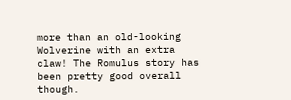more than an old-looking Wolverine with an extra claw! The Romulus story has been pretty good overall though.